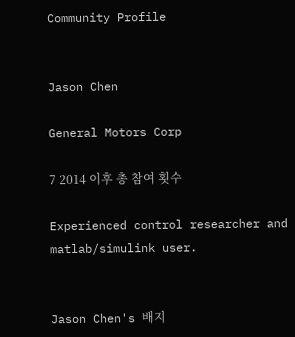Community Profile


Jason Chen

General Motors Corp

7 2014 이후 총 참여 횟수

Experienced control researcher and matlab/simulink user.


Jason Chen's 배지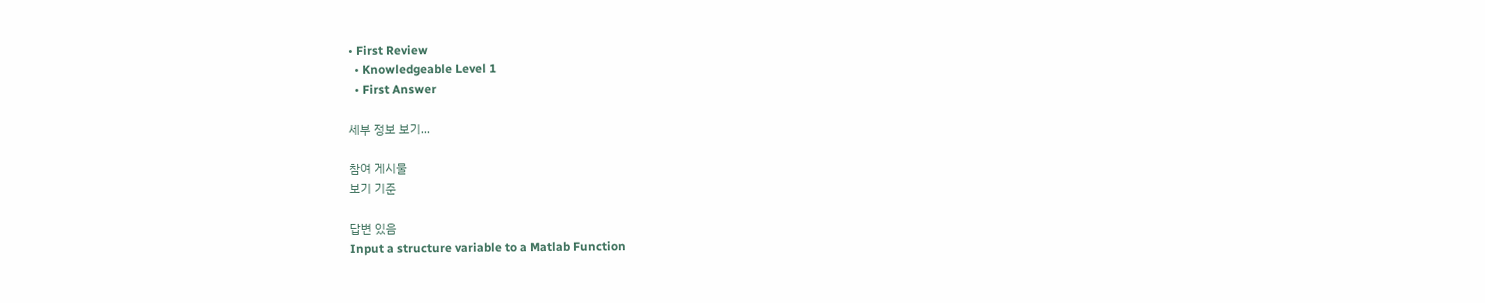• First Review
  • Knowledgeable Level 1
  • First Answer

세부 정보 보기...

참여 게시물
보기 기준

답변 있음
Input a structure variable to a Matlab Function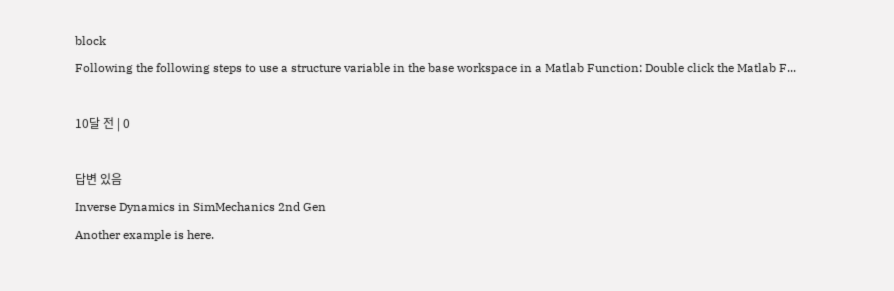block
Following the following steps to use a structure variable in the base workspace in a Matlab Function: Double click the Matlab F...

10달 전 | 0

답변 있음
Inverse Dynamics in SimMechanics 2nd Gen
Another example is here.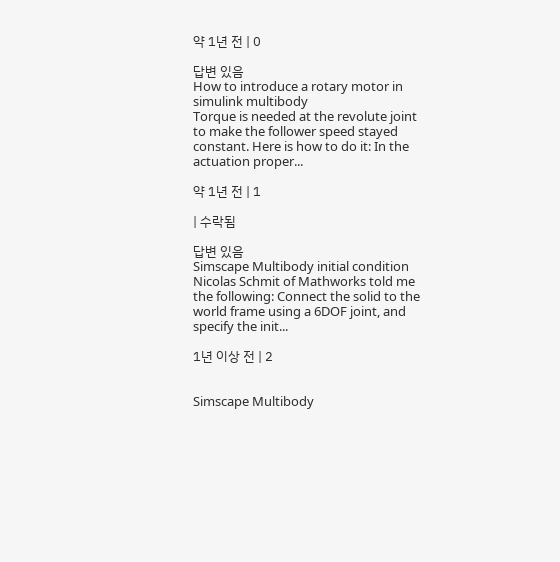약 1년 전 | 0

답변 있음
How to introduce a rotary motor in simulink multibody
Torque is needed at the revolute joint to make the follower speed stayed constant. Here is how to do it: In the actuation proper...

약 1년 전 | 1

| 수락됨

답변 있음
Simscape Multibody initial condition
Nicolas Schmit of Mathworks told me the following: Connect the solid to the world frame using a 6DOF joint, and specify the init...

1년 이상 전 | 2


Simscape Multibody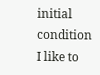initial condition
I like to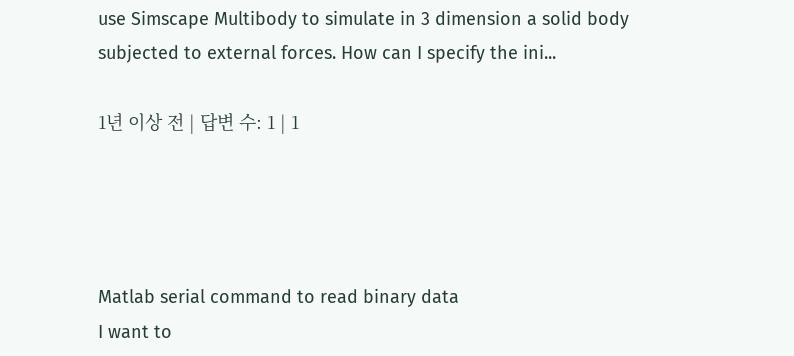use Simscape Multibody to simulate in 3 dimension a solid body subjected to external forces. How can I specify the ini...

1년 이상 전 | 답변 수: 1 | 1




Matlab serial command to read binary data
I want to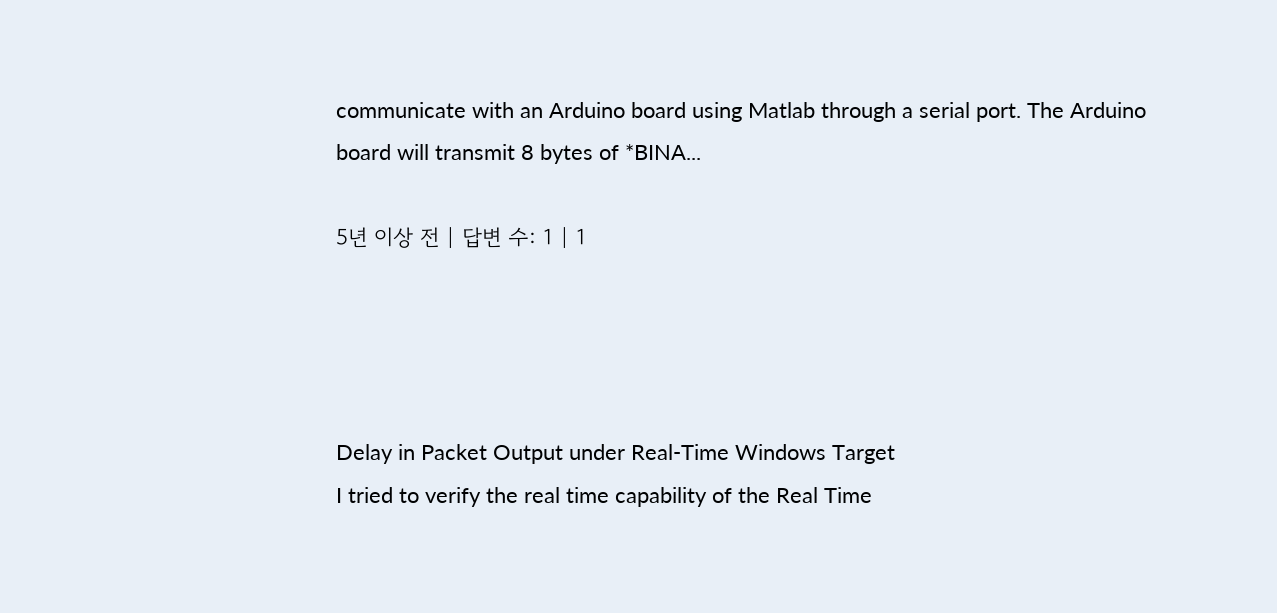communicate with an Arduino board using Matlab through a serial port. The Arduino board will transmit 8 bytes of *BINA...

5년 이상 전 | 답변 수: 1 | 1




Delay in Packet Output under Real-Time Windows Target
I tried to verify the real time capability of the Real Time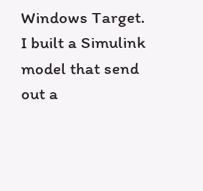Windows Target. I built a Simulink model that send out a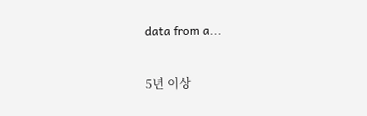data from a...

5년 이상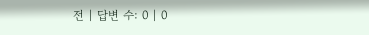전 | 답변 수: 0 | 0